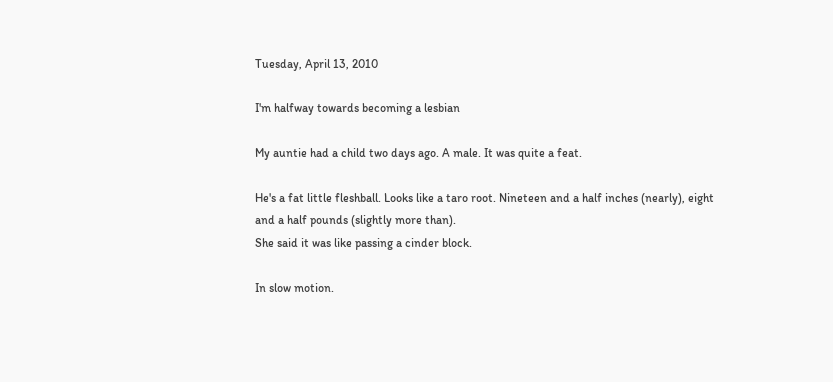Tuesday, April 13, 2010

I'm halfway towards becoming a lesbian

My auntie had a child two days ago. A male. It was quite a feat.

He's a fat little fleshball. Looks like a taro root. Nineteen and a half inches (nearly), eight and a half pounds (slightly more than).
She said it was like passing a cinder block.

In slow motion.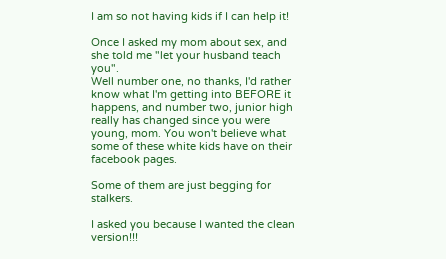I am so not having kids if I can help it!

Once I asked my mom about sex, and she told me "let your husband teach you".
Well number one, no thanks, I'd rather know what I'm getting into BEFORE it happens, and number two, junior high really has changed since you were young, mom. You won't believe what some of these white kids have on their facebook pages.

Some of them are just begging for stalkers.

I asked you because I wanted the clean version!!!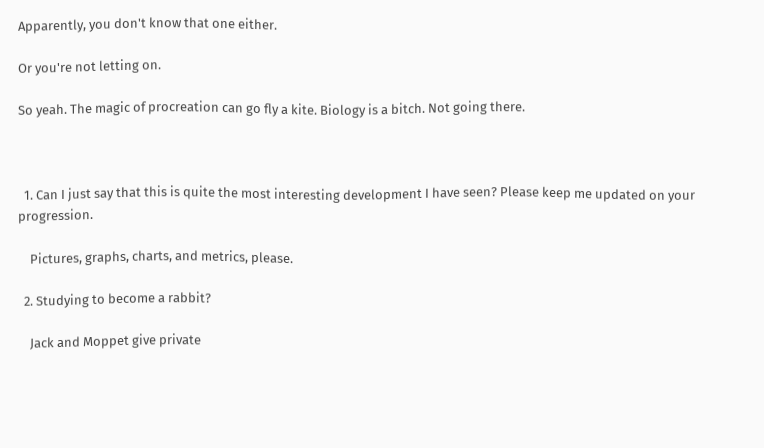Apparently, you don't know that one either.

Or you're not letting on.

So yeah. The magic of procreation can go fly a kite. Biology is a bitch. Not going there.



  1. Can I just say that this is quite the most interesting development I have seen? Please keep me updated on your progression.

    Pictures, graphs, charts, and metrics, please.

  2. Studying to become a rabbit?

    Jack and Moppet give private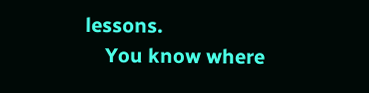lessons.
    You know where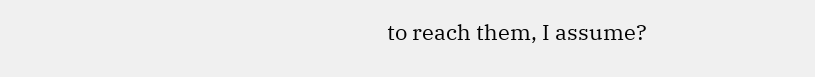to reach them, I assume?